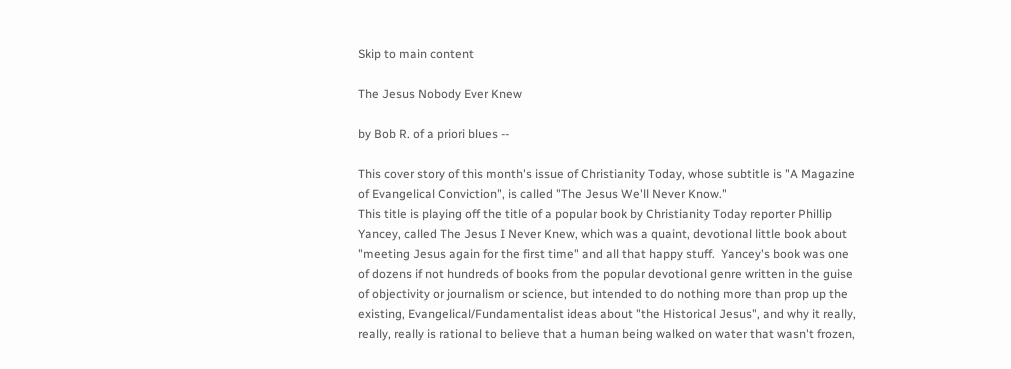Skip to main content

The Jesus Nobody Ever Knew

by Bob R. of a priori blues --

This cover story of this month's issue of Christianity Today, whose subtitle is "A Magazine of Evangelical Conviction", is called "The Jesus We'll Never Know."
This title is playing off the title of a popular book by Christianity Today reporter Phillip Yancey, called The Jesus I Never Knew, which was a quaint, devotional little book about "meeting Jesus again for the first time" and all that happy stuff.  Yancey's book was one of dozens if not hundreds of books from the popular devotional genre written in the guise of objectivity or journalism or science, but intended to do nothing more than prop up the existing, Evangelical/Fundamentalist ideas about "the Historical Jesus", and why it really, really, really is rational to believe that a human being walked on water that wasn't frozen,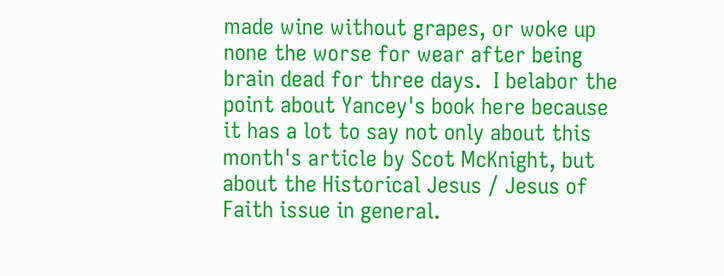made wine without grapes, or woke up none the worse for wear after being brain dead for three days.  I belabor the point about Yancey's book here because it has a lot to say not only about this month's article by Scot McKnight, but about the Historical Jesus / Jesus of Faith issue in general.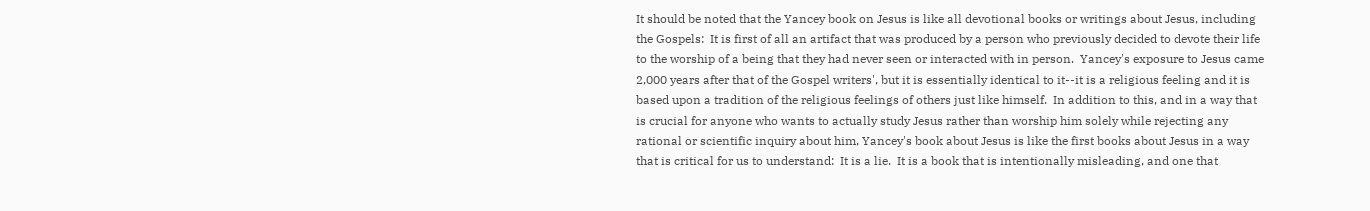It should be noted that the Yancey book on Jesus is like all devotional books or writings about Jesus, including the Gospels:  It is first of all an artifact that was produced by a person who previously decided to devote their life to the worship of a being that they had never seen or interacted with in person.  Yancey's exposure to Jesus came 2,000 years after that of the Gospel writers', but it is essentially identical to it--it is a religious feeling and it is based upon a tradition of the religious feelings of others just like himself.  In addition to this, and in a way that is crucial for anyone who wants to actually study Jesus rather than worship him solely while rejecting any rational or scientific inquiry about him, Yancey's book about Jesus is like the first books about Jesus in a way that is critical for us to understand:  It is a lie.  It is a book that is intentionally misleading, and one that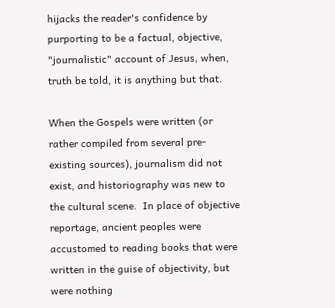hijacks the reader's confidence by purporting to be a factual, objective, "journalistic" account of Jesus, when, truth be told, it is anything but that.

When the Gospels were written (or rather compiled from several pre-existing sources), journalism did not exist, and historiography was new to the cultural scene.  In place of objective reportage, ancient peoples were accustomed to reading books that were written in the guise of objectivity, but were nothing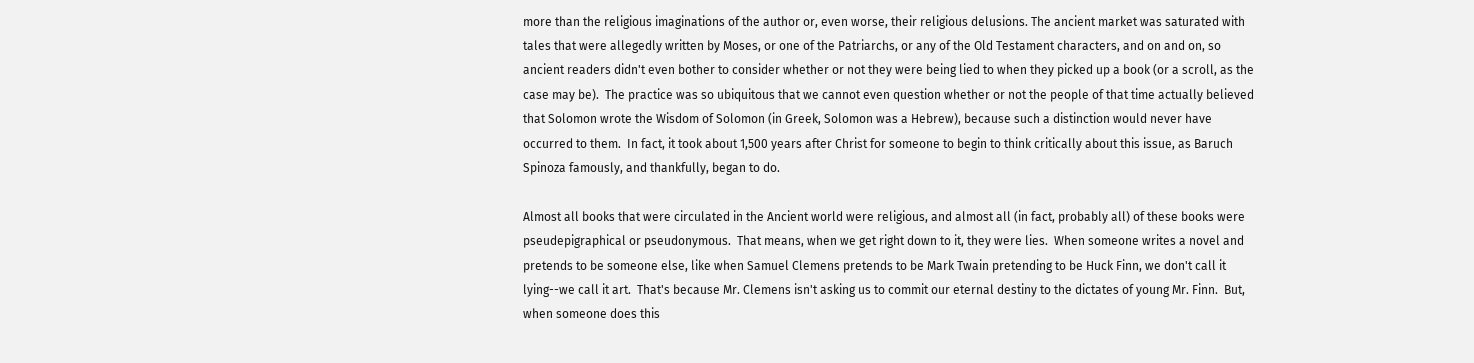more than the religious imaginations of the author or, even worse, their religious delusions. The ancient market was saturated with tales that were allegedly written by Moses, or one of the Patriarchs, or any of the Old Testament characters, and on and on, so ancient readers didn't even bother to consider whether or not they were being lied to when they picked up a book (or a scroll, as the case may be).  The practice was so ubiquitous that we cannot even question whether or not the people of that time actually believed that Solomon wrote the Wisdom of Solomon (in Greek, Solomon was a Hebrew), because such a distinction would never have occurred to them.  In fact, it took about 1,500 years after Christ for someone to begin to think critically about this issue, as Baruch Spinoza famously, and thankfully, began to do.

Almost all books that were circulated in the Ancient world were religious, and almost all (in fact, probably all) of these books were pseudepigraphical or pseudonymous.  That means, when we get right down to it, they were lies.  When someone writes a novel and pretends to be someone else, like when Samuel Clemens pretends to be Mark Twain pretending to be Huck Finn, we don't call it lying--we call it art.  That's because Mr. Clemens isn't asking us to commit our eternal destiny to the dictates of young Mr. Finn.  But, when someone does this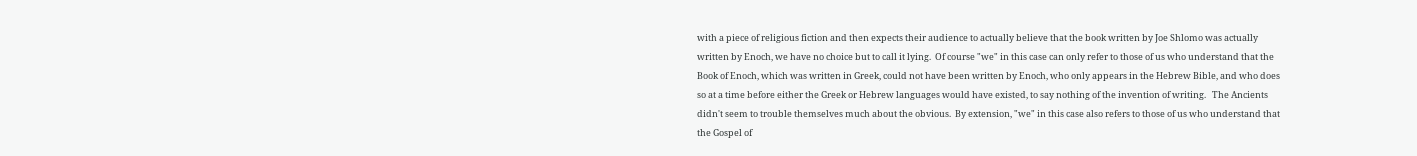with a piece of religious fiction and then expects their audience to actually believe that the book written by Joe Shlomo was actually written by Enoch, we have no choice but to call it lying.  Of course "we" in this case can only refer to those of us who understand that the Book of Enoch, which was written in Greek, could not have been written by Enoch, who only appears in the Hebrew Bible, and who does so at a time before either the Greek or Hebrew languages would have existed, to say nothing of the invention of writing.   The Ancients didn't seem to trouble themselves much about the obvious.  By extension, "we" in this case also refers to those of us who understand that the Gospel of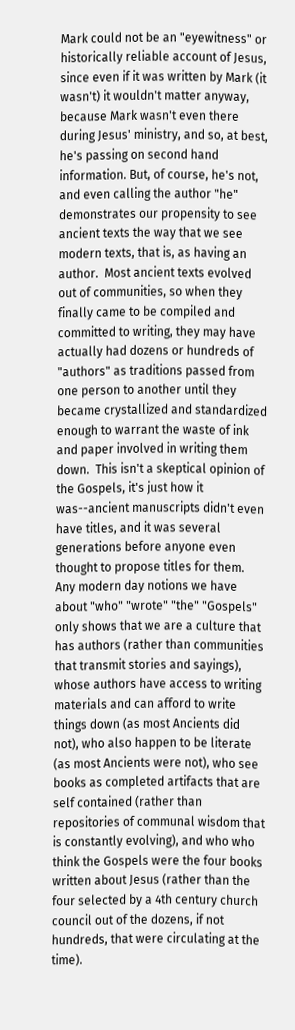Mark could not be an "eyewitness" or historically reliable account of Jesus, since even if it was written by Mark (it wasn't) it wouldn't matter anyway, because Mark wasn't even there during Jesus' ministry, and so, at best, he's passing on second hand information. But, of course, he's not, and even calling the author "he" demonstrates our propensity to see ancient texts the way that we see modern texts, that is, as having an author.  Most ancient texts evolved out of communities, so when they finally came to be compiled and committed to writing, they may have actually had dozens or hundreds of "authors" as traditions passed from one person to another until they became crystallized and standardized enough to warrant the waste of ink and paper involved in writing them down.  This isn't a skeptical opinion of the Gospels, it's just how it was--ancient manuscripts didn't even have titles, and it was several generations before anyone even thought to propose titles for them.  Any modern day notions we have about "who" "wrote" "the" "Gospels" only shows that we are a culture that has authors (rather than communities that transmit stories and sayings), whose authors have access to writing materials and can afford to write things down (as most Ancients did not), who also happen to be literate (as most Ancients were not), who see books as completed artifacts that are self contained (rather than repositories of communal wisdom that is constantly evolving), and who who think the Gospels were the four books written about Jesus (rather than the four selected by a 4th century church council out of the dozens, if not hundreds, that were circulating at the time).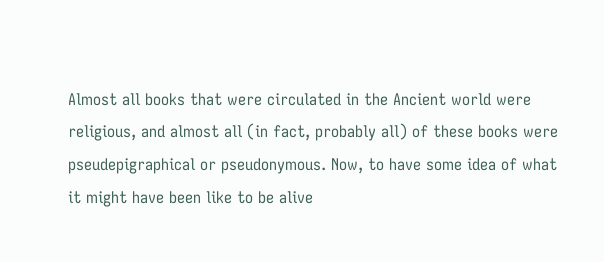Almost all books that were circulated in the Ancient world were religious, and almost all (in fact, probably all) of these books were pseudepigraphical or pseudonymous. Now, to have some idea of what it might have been like to be alive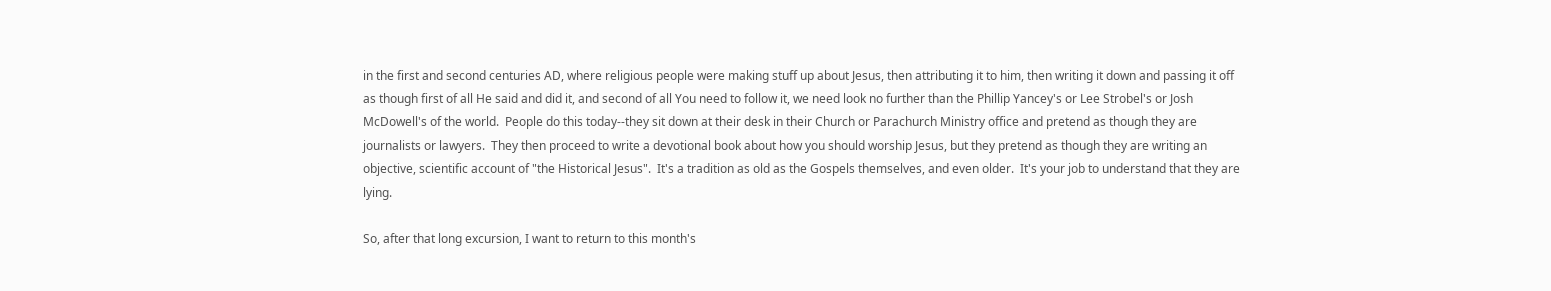in the first and second centuries AD, where religious people were making stuff up about Jesus, then attributing it to him, then writing it down and passing it off as though first of all He said and did it, and second of all You need to follow it, we need look no further than the Phillip Yancey's or Lee Strobel's or Josh McDowell's of the world.  People do this today--they sit down at their desk in their Church or Parachurch Ministry office and pretend as though they are journalists or lawyers.  They then proceed to write a devotional book about how you should worship Jesus, but they pretend as though they are writing an objective, scientific account of "the Historical Jesus".  It's a tradition as old as the Gospels themselves, and even older.  It's your job to understand that they are lying.

So, after that long excursion, I want to return to this month's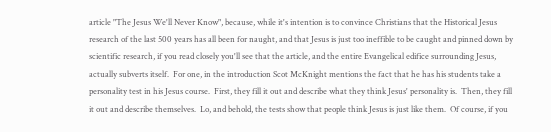article "The Jesus We'll Never Know", because, while it's intention is to convince Christians that the Historical Jesus research of the last 500 years has all been for naught, and that Jesus is just too ineffible to be caught and pinned down by scientific research, if you read closely you'll see that the article, and the entire Evangelical edifice surrounding Jesus, actually subverts itself.  For one, in the introduction Scot McKnight mentions the fact that he has his students take a personality test in his Jesus course.  First, they fill it out and describe what they think Jesus' personality is.  Then, they fill it out and describe themselves.  Lo, and behold, the tests show that people think Jesus is just like them.  Of course, if you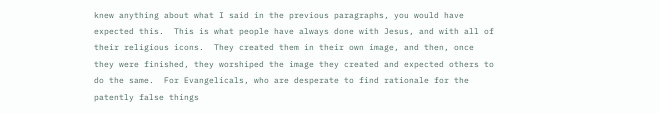knew anything about what I said in the previous paragraphs, you would have expected this.  This is what people have always done with Jesus, and with all of their religious icons.  They created them in their own image, and then, once they were finished, they worshiped the image they created and expected others to do the same.  For Evangelicals, who are desperate to find rationale for the patently false things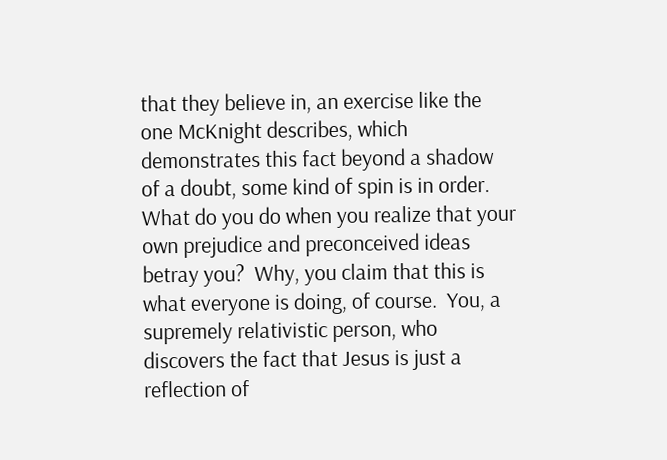that they believe in, an exercise like the one McKnight describes, which demonstrates this fact beyond a shadow of a doubt, some kind of spin is in order.  What do you do when you realize that your own prejudice and preconceived ideas betray you?  Why, you claim that this is what everyone is doing, of course.  You, a supremely relativistic person, who discovers the fact that Jesus is just a reflection of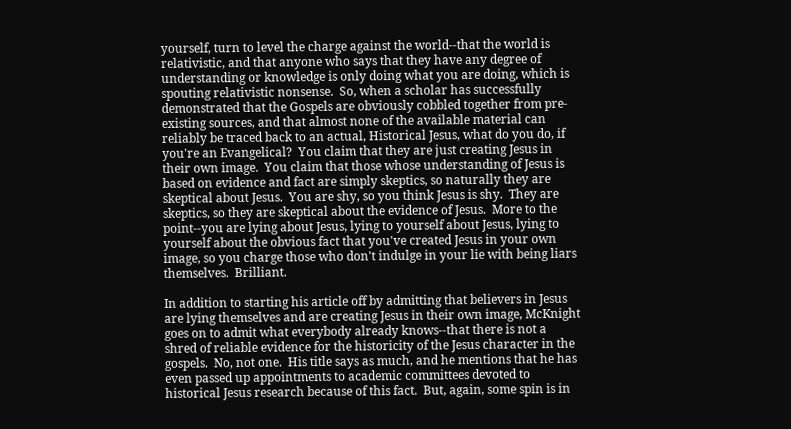yourself, turn to level the charge against the world--that the world is relativistic, and that anyone who says that they have any degree of understanding or knowledge is only doing what you are doing, which is spouting relativistic nonsense.  So, when a scholar has successfully demonstrated that the Gospels are obviously cobbled together from pre-existing sources, and that almost none of the available material can reliably be traced back to an actual, Historical Jesus, what do you do, if you're an Evangelical?  You claim that they are just creating Jesus in their own image.  You claim that those whose understanding of Jesus is based on evidence and fact are simply skeptics, so naturally they are skeptical about Jesus.  You are shy, so you think Jesus is shy.  They are skeptics, so they are skeptical about the evidence of Jesus.  More to the point--you are lying about Jesus, lying to yourself about Jesus, lying to yourself about the obvious fact that you've created Jesus in your own image, so you charge those who don't indulge in your lie with being liars themselves.  Brilliant.

In addition to starting his article off by admitting that believers in Jesus are lying themselves and are creating Jesus in their own image, McKnight goes on to admit what everybody already knows--that there is not a shred of reliable evidence for the historicity of the Jesus character in the gospels.  No, not one.  His title says as much, and he mentions that he has even passed up appointments to academic committees devoted to historical Jesus research because of this fact.  But, again, some spin is in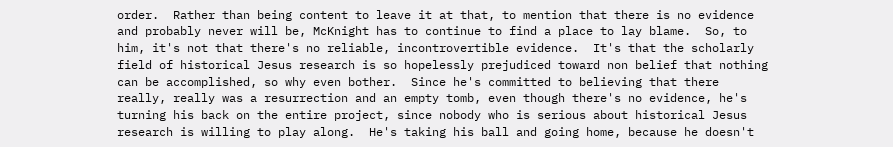order.  Rather than being content to leave it at that, to mention that there is no evidence and probably never will be, McKnight has to continue to find a place to lay blame.  So, to him, it's not that there's no reliable, incontrovertible evidence.  It's that the scholarly field of historical Jesus research is so hopelessly prejudiced toward non belief that nothing can be accomplished, so why even bother.  Since he's committed to believing that there really, really was a resurrection and an empty tomb, even though there's no evidence, he's turning his back on the entire project, since nobody who is serious about historical Jesus research is willing to play along.  He's taking his ball and going home, because he doesn't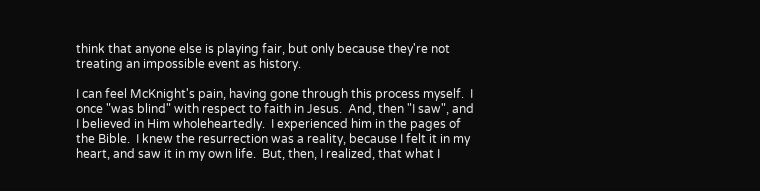think that anyone else is playing fair, but only because they're not treating an impossible event as history.

I can feel McKnight's pain, having gone through this process myself.  I once "was blind" with respect to faith in Jesus.  And, then "I saw", and I believed in Him wholeheartedly.  I experienced him in the pages of the Bible.  I knew the resurrection was a reality, because I felt it in my heart, and saw it in my own life.  But, then, I realized, that what I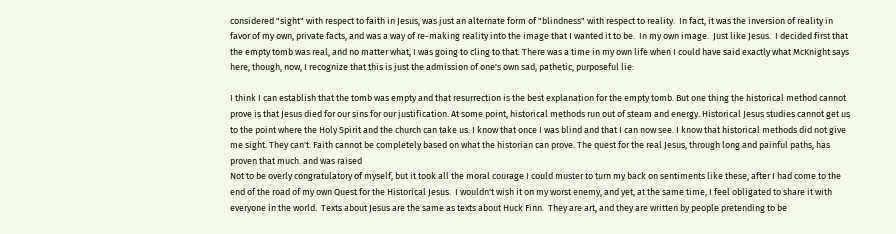considered "sight" with respect to faith in Jesus, was just an alternate form of "blindness" with respect to reality.  In fact, it was the inversion of reality in favor of my own, private facts, and was a way of re-making reality into the image that I wanted it to be.  In my own image.  Just like Jesus.  I decided first that the empty tomb was real, and no matter what, I was going to cling to that. There was a time in my own life when I could have said exactly what McKnight says here, though, now, I recognize that this is just the admission of one's own sad, pathetic, purposeful lie:

I think I can establish that the tomb was empty and that resurrection is the best explanation for the empty tomb. But one thing the historical method cannot prove is that Jesus died for our sins for our justification. At some point, historical methods run out of steam and energy. Historical Jesus studies cannot get us to the point where the Holy Spirit and the church can take us. I know that once I was blind and that I can now see. I know that historical methods did not give me sight. They can't. Faith cannot be completely based on what the historian can prove. The quest for the real Jesus, through long and painful paths, has proven that much. and was raised
Not to be overly congratulatory of myself, but it took all the moral courage I could muster to turn my back on sentiments like these, after I had come to the end of the road of my own Quest for the Historical Jesus.  I wouldn't wish it on my worst enemy, and yet, at the same time, I feel obligated to share it with everyone in the world.  Texts about Jesus are the same as texts about Huck Finn.  They are art, and they are written by people pretending to be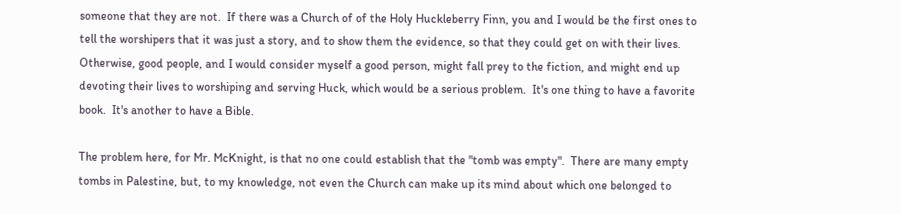someone that they are not.  If there was a Church of of the Holy Huckleberry Finn, you and I would be the first ones to tell the worshipers that it was just a story, and to show them the evidence, so that they could get on with their lives. Otherwise, good people, and I would consider myself a good person, might fall prey to the fiction, and might end up devoting their lives to worshiping and serving Huck, which would be a serious problem.  It's one thing to have a favorite book.  It's another to have a Bible.

The problem here, for Mr. McKnight, is that no one could establish that the "tomb was empty".  There are many empty tombs in Palestine, but, to my knowledge, not even the Church can make up its mind about which one belonged to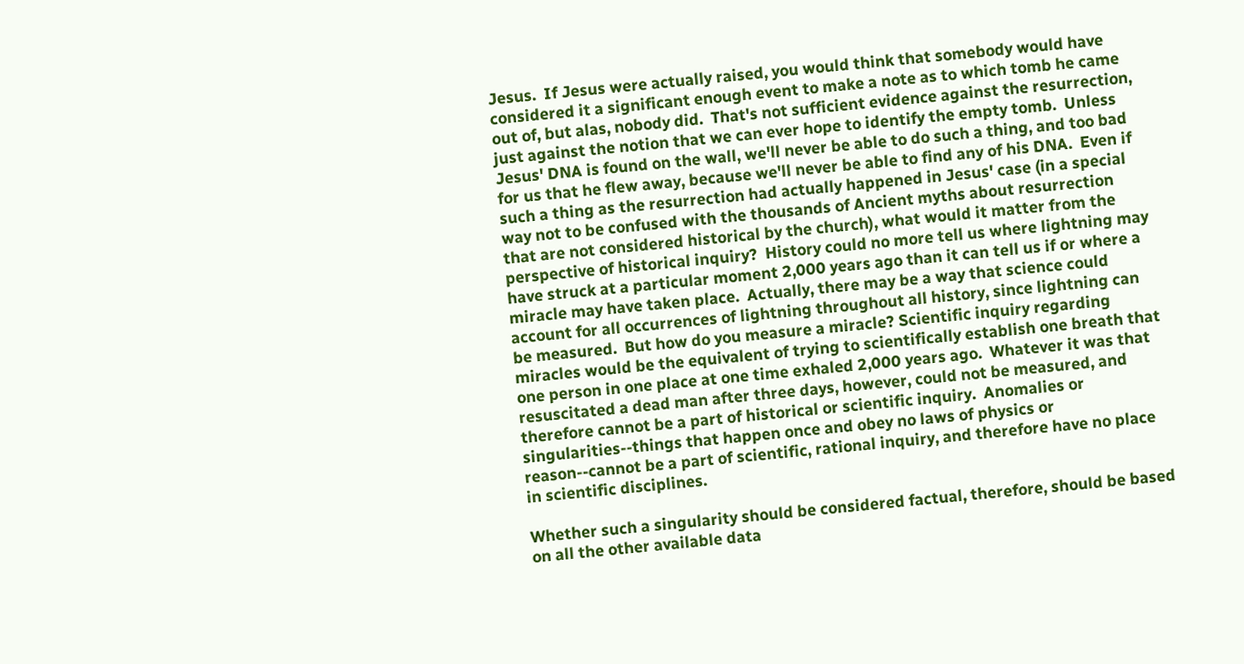Jesus.  If Jesus were actually raised, you would think that somebody would have considered it a significant enough event to make a note as to which tomb he came out of, but alas, nobody did.  That's not sufficient evidence against the resurrection, just against the notion that we can ever hope to identify the empty tomb.  Unless Jesus' DNA is found on the wall, we'll never be able to do such a thing, and too bad for us that he flew away, because we'll never be able to find any of his DNA.  Even if such a thing as the resurrection had actually happened in Jesus' case (in a special way not to be confused with the thousands of Ancient myths about resurrection that are not considered historical by the church), what would it matter from the perspective of historical inquiry?  History could no more tell us where lightning may have struck at a particular moment 2,000 years ago than it can tell us if or where a miracle may have taken place.  Actually, there may be a way that science could account for all occurrences of lightning throughout all history, since lightning can be measured.  But how do you measure a miracle? Scientific inquiry regarding miracles would be the equivalent of trying to scientifically establish one breath that one person in one place at one time exhaled 2,000 years ago.  Whatever it was that resuscitated a dead man after three days, however, could not be measured, and therefore cannot be a part of historical or scientific inquiry.  Anomalies or singularities--things that happen once and obey no laws of physics or reason--cannot be a part of scientific, rational inquiry, and therefore have no place in scientific disciplines.

Whether such a singularity should be considered factual, therefore, should be based on all the other available data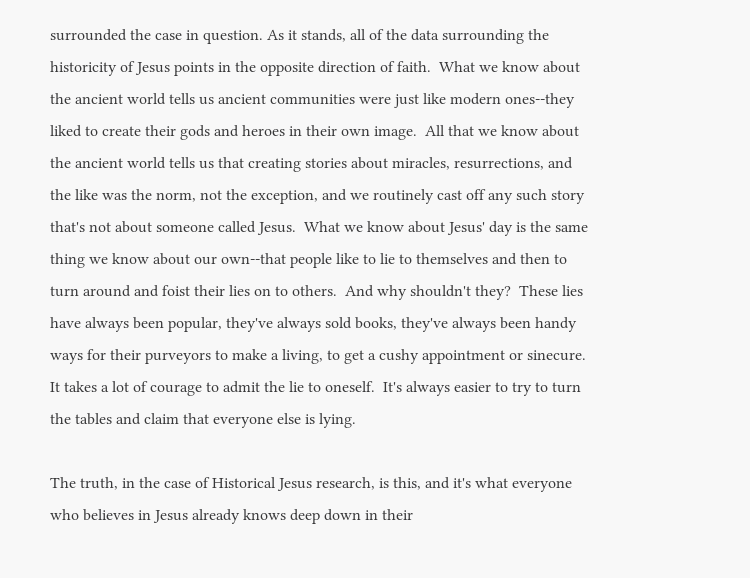surrounded the case in question. As it stands, all of the data surrounding the historicity of Jesus points in the opposite direction of faith.  What we know about the ancient world tells us ancient communities were just like modern ones--they liked to create their gods and heroes in their own image.  All that we know about the ancient world tells us that creating stories about miracles, resurrections, and the like was the norm, not the exception, and we routinely cast off any such story that's not about someone called Jesus.  What we know about Jesus' day is the same thing we know about our own--that people like to lie to themselves and then to turn around and foist their lies on to others.  And why shouldn't they?  These lies have always been popular, they've always sold books, they've always been handy ways for their purveyors to make a living, to get a cushy appointment or sinecure.  It takes a lot of courage to admit the lie to oneself.  It's always easier to try to turn the tables and claim that everyone else is lying.

The truth, in the case of Historical Jesus research, is this, and it's what everyone who believes in Jesus already knows deep down in their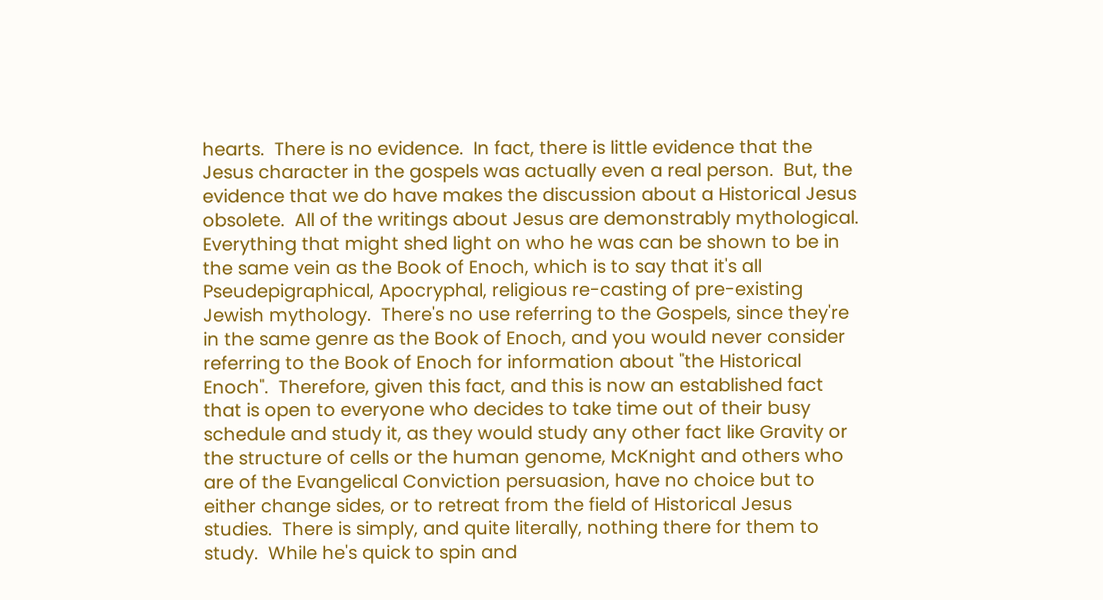hearts.  There is no evidence.  In fact, there is little evidence that the Jesus character in the gospels was actually even a real person.  But, the evidence that we do have makes the discussion about a Historical Jesus obsolete.  All of the writings about Jesus are demonstrably mythological.  Everything that might shed light on who he was can be shown to be in the same vein as the Book of Enoch, which is to say that it's all Pseudepigraphical, Apocryphal, religious re-casting of pre-existing Jewish mythology.  There's no use referring to the Gospels, since they're in the same genre as the Book of Enoch, and you would never consider referring to the Book of Enoch for information about "the Historical Enoch".  Therefore, given this fact, and this is now an established fact that is open to everyone who decides to take time out of their busy schedule and study it, as they would study any other fact like Gravity or the structure of cells or the human genome, McKnight and others who are of the Evangelical Conviction persuasion, have no choice but to either change sides, or to retreat from the field of Historical Jesus studies.  There is simply, and quite literally, nothing there for them to study.  While he's quick to spin and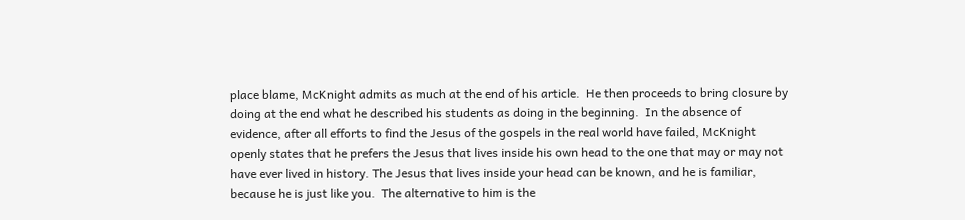place blame, McKnight admits as much at the end of his article.  He then proceeds to bring closure by doing at the end what he described his students as doing in the beginning.  In the absence of evidence, after all efforts to find the Jesus of the gospels in the real world have failed, McKnight openly states that he prefers the Jesus that lives inside his own head to the one that may or may not have ever lived in history. The Jesus that lives inside your head can be known, and he is familiar, because he is just like you.  The alternative to him is the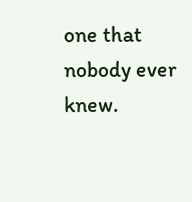one that nobody ever knew.